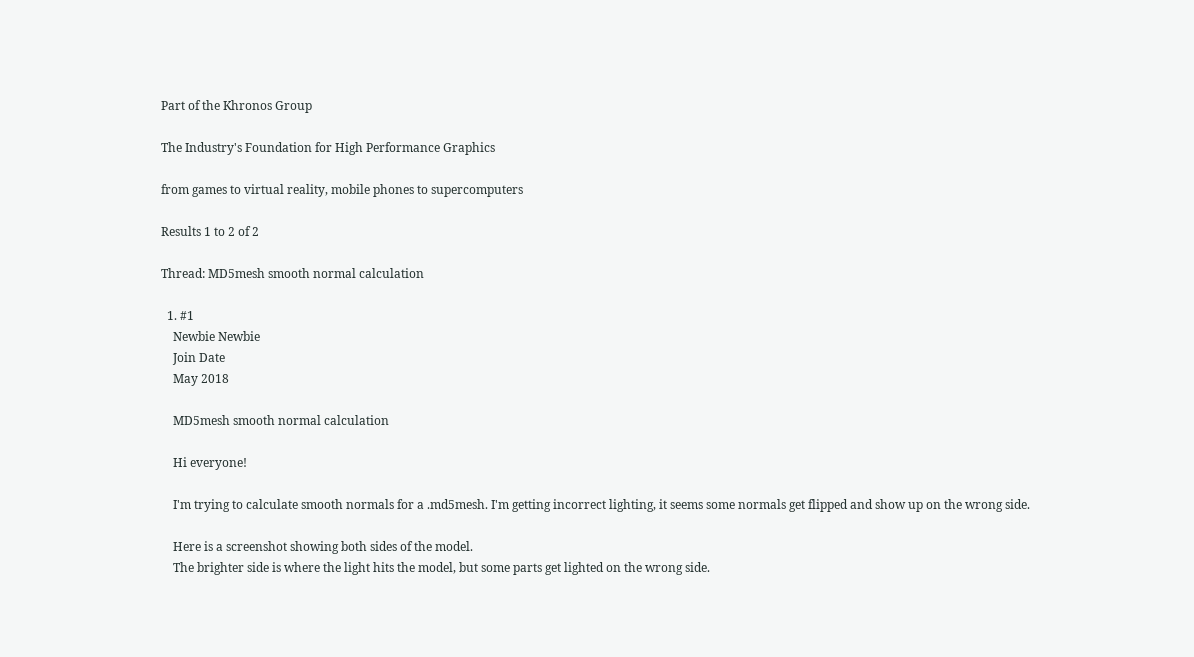Part of the Khronos Group

The Industry's Foundation for High Performance Graphics

from games to virtual reality, mobile phones to supercomputers

Results 1 to 2 of 2

Thread: MD5mesh smooth normal calculation

  1. #1
    Newbie Newbie
    Join Date
    May 2018

    MD5mesh smooth normal calculation

    Hi everyone!

    I'm trying to calculate smooth normals for a .md5mesh. I'm getting incorrect lighting, it seems some normals get flipped and show up on the wrong side.

    Here is a screenshot showing both sides of the model.
    The brighter side is where the light hits the model, but some parts get lighted on the wrong side.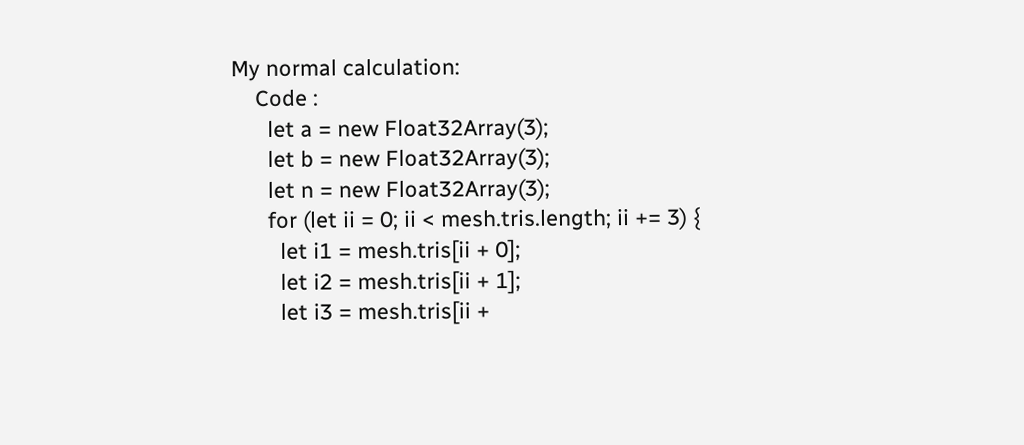My normal calculation:
    Code :
      let a = new Float32Array(3);
      let b = new Float32Array(3);
      let n = new Float32Array(3);
      for (let ii = 0; ii < mesh.tris.length; ii += 3) {
        let i1 = mesh.tris[ii + 0];
        let i2 = mesh.tris[ii + 1];
        let i3 = mesh.tris[ii +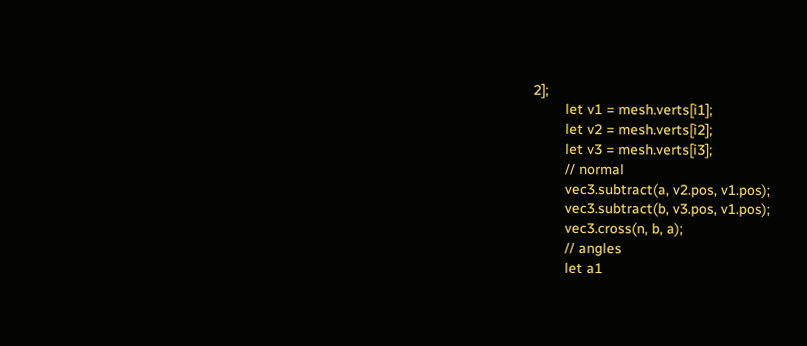2];
        let v1 = mesh.verts[i1];
        let v2 = mesh.verts[i2];
        let v3 = mesh.verts[i3];
        // normal
        vec3.subtract(a, v2.pos, v1.pos);
        vec3.subtract(b, v3.pos, v1.pos);
        vec3.cross(n, b, a);
        // angles
        let a1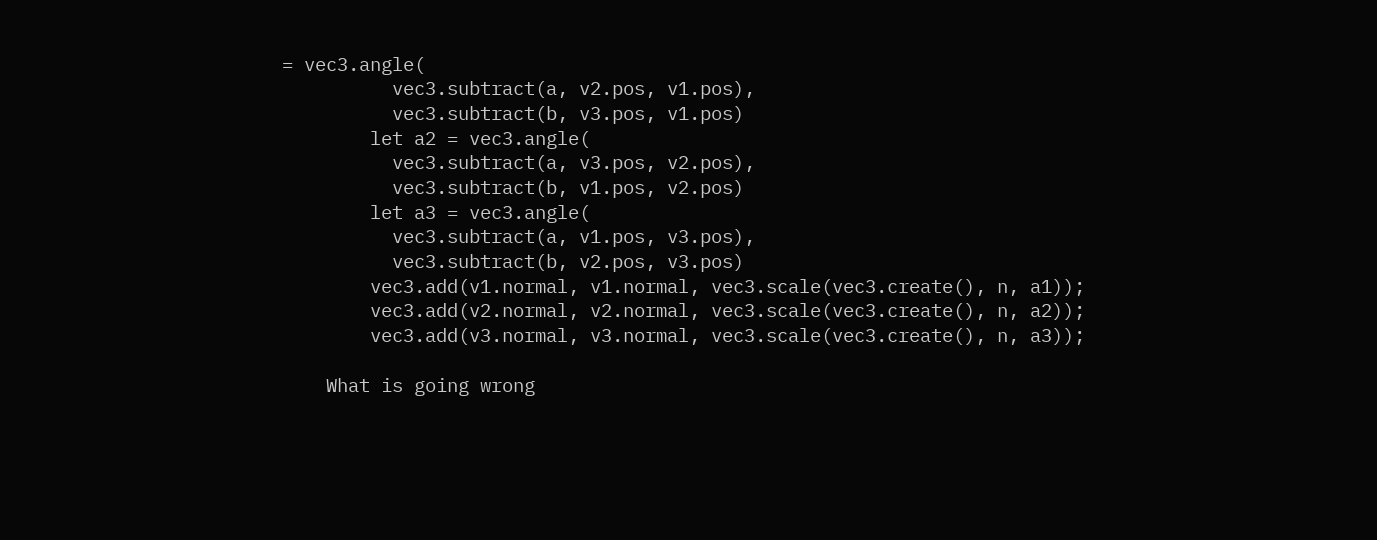= vec3.angle(
          vec3.subtract(a, v2.pos, v1.pos),
          vec3.subtract(b, v3.pos, v1.pos)
        let a2 = vec3.angle(
          vec3.subtract(a, v3.pos, v2.pos),
          vec3.subtract(b, v1.pos, v2.pos)
        let a3 = vec3.angle(
          vec3.subtract(a, v1.pos, v3.pos),
          vec3.subtract(b, v2.pos, v3.pos)
        vec3.add(v1.normal, v1.normal, vec3.scale(vec3.create(), n, a1));
        vec3.add(v2.normal, v2.normal, vec3.scale(vec3.create(), n, a2));
        vec3.add(v3.normal, v3.normal, vec3.scale(vec3.create(), n, a3));

    What is going wrong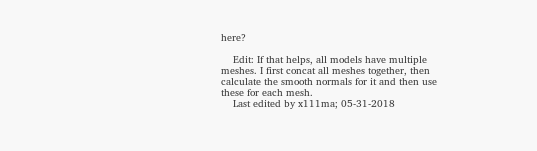here?

    Edit: If that helps, all models have multiple meshes. I first concat all meshes together, then calculate the smooth normals for it and then use these for each mesh.
    Last edited by x111ma; 05-31-2018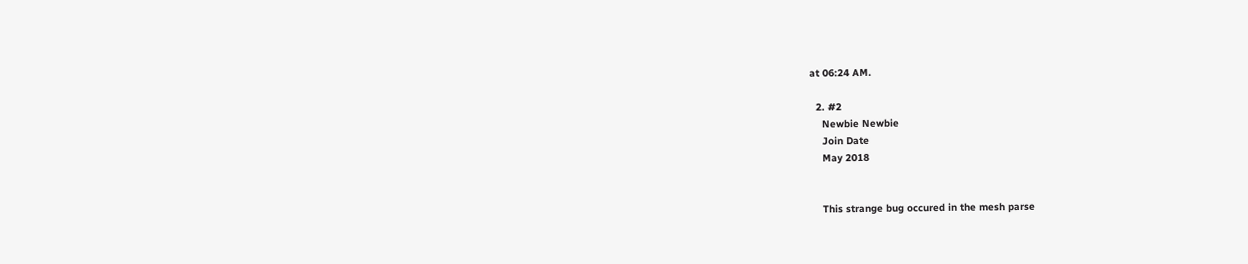at 06:24 AM.

  2. #2
    Newbie Newbie
    Join Date
    May 2018


    This strange bug occured in the mesh parse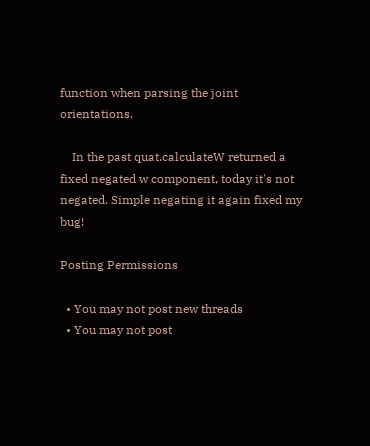function when parsing the joint orientations.

    In the past quat.calculateW returned a fixed negated w component, today it's not negated. Simple negating it again fixed my bug!

Posting Permissions

  • You may not post new threads
  • You may not post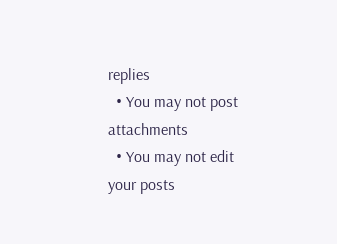replies
  • You may not post attachments
  • You may not edit your posts